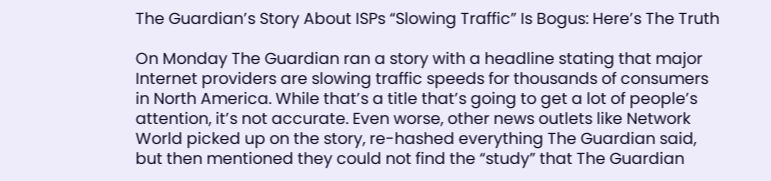The Guardian’s Story About ISPs “Slowing Traffic” Is Bogus: Here’s The Truth

On Monday The Guardian ran a story with a headline stating that major Internet providers are slowing traffic speeds for thousands of consumers in North America. While that’s a title that’s going to get a lot of people’s attention, it’s not accurate. Even worse, other news outlets like Network World picked up on the story, re-hashed everything The Guardian said, but then mentioned they could not find the “study” that The Guardian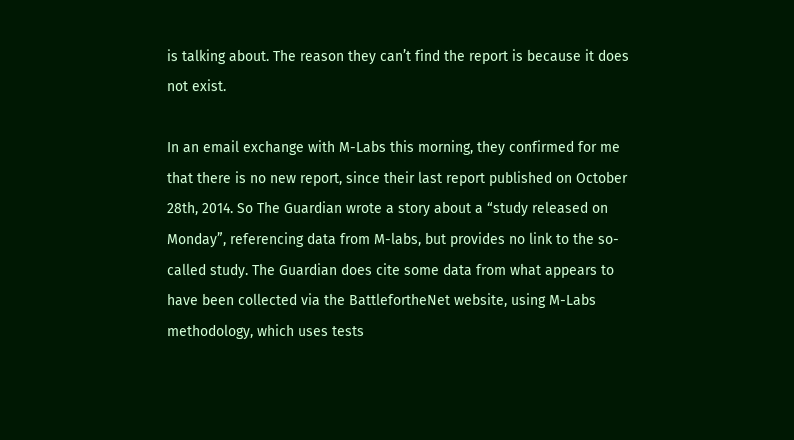is talking about. The reason they can’t find the report is because it does not exist.

In an email exchange with M-Labs this morning, they confirmed for me that there is no new report, since their last report published on October 28th, 2014. So The Guardian wrote a story about a “study released on Monday”, referencing data from M-labs, but provides no link to the so-called study. The Guardian does cite some data from what appears to have been collected via the BattlefortheNet website, using M-Labs methodology, which uses tests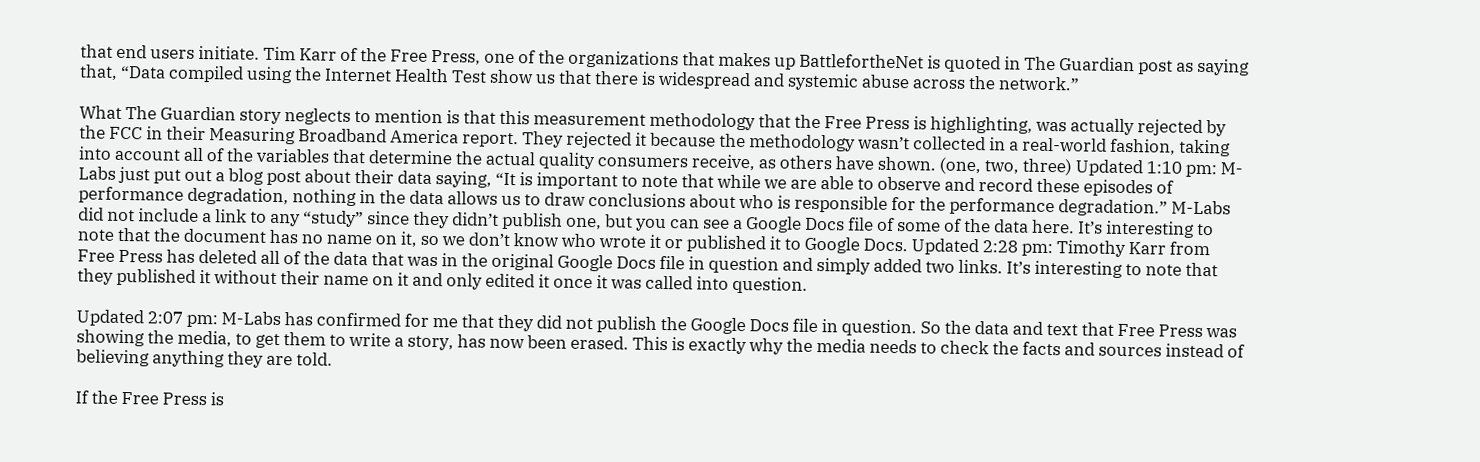that end users initiate. Tim Karr of the Free Press, one of the organizations that makes up BattlefortheNet is quoted in The Guardian post as saying that, “Data compiled using the Internet Health Test show us that there is widespread and systemic abuse across the network.”

What The Guardian story neglects to mention is that this measurement methodology that the Free Press is highlighting, was actually rejected by the FCC in their Measuring Broadband America report. They rejected it because the methodology wasn’t collected in a real-world fashion, taking into account all of the variables that determine the actual quality consumers receive, as others have shown. (one, two, three) Updated 1:10 pm: M-Labs just put out a blog post about their data saying, “It is important to note that while we are able to observe and record these episodes of performance degradation, nothing in the data allows us to draw conclusions about who is responsible for the performance degradation.” M-Labs did not include a link to any “study” since they didn’t publish one, but you can see a Google Docs file of some of the data here. It’s interesting to note that the document has no name on it, so we don’t know who wrote it or published it to Google Docs. Updated 2:28 pm: Timothy Karr from Free Press has deleted all of the data that was in the original Google Docs file in question and simply added two links. It’s interesting to note that they published it without their name on it and only edited it once it was called into question.

Updated 2:07 pm: M-Labs has confirmed for me that they did not publish the Google Docs file in question. So the data and text that Free Press was showing the media, to get them to write a story, has now been erased. This is exactly why the media needs to check the facts and sources instead of believing anything they are told.

If the Free Press is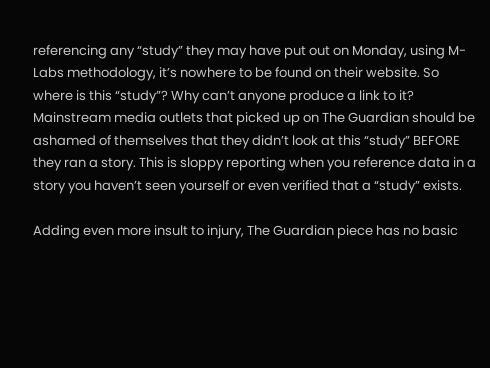referencing any “study” they may have put out on Monday, using M-Labs methodology, it’s nowhere to be found on their website. So where is this “study”? Why can’t anyone produce a link to it? Mainstream media outlets that picked up on The Guardian should be ashamed of themselves that they didn’t look at this “study” BEFORE they ran a story. This is sloppy reporting when you reference data in a story you haven’t seen yourself or even verified that a “study” exists.

Adding even more insult to injury, The Guardian piece has no basic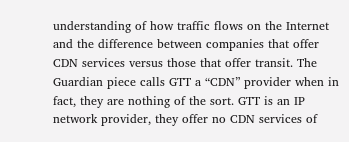understanding of how traffic flows on the Internet and the difference between companies that offer CDN services versus those that offer transit. The Guardian piece calls GTT a “CDN” provider when in fact, they are nothing of the sort. GTT is an IP network provider, they offer no CDN services of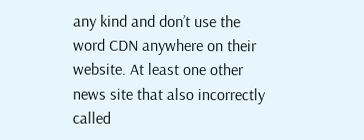any kind and don’t use the word CDN anywhere on their website. At least one other news site that also incorrectly called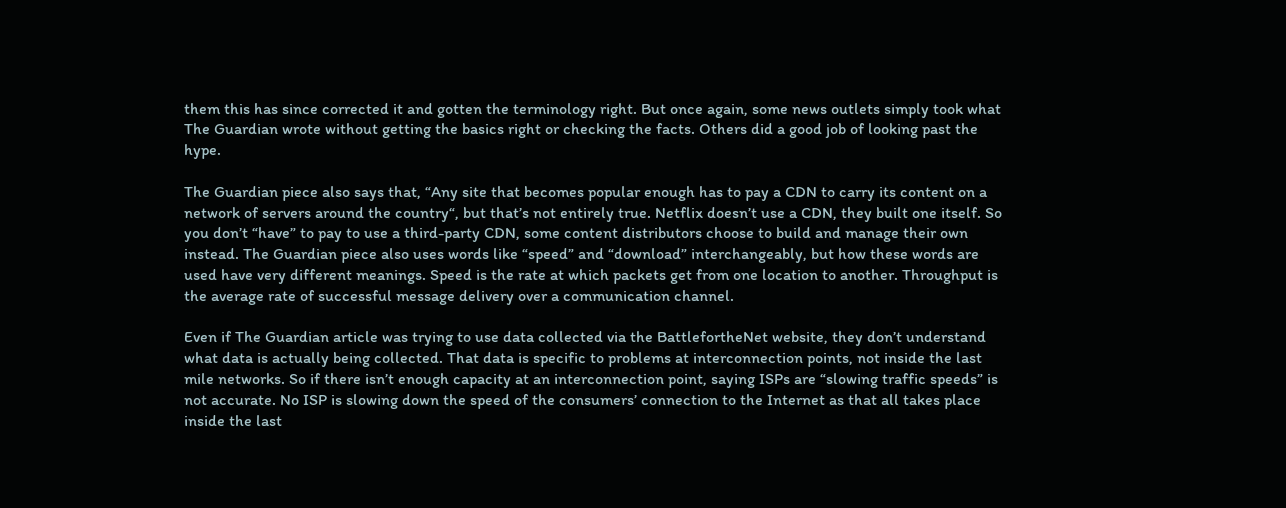them this has since corrected it and gotten the terminology right. But once again, some news outlets simply took what The Guardian wrote without getting the basics right or checking the facts. Others did a good job of looking past the hype.

The Guardian piece also says that, “Any site that becomes popular enough has to pay a CDN to carry its content on a network of servers around the country“, but that’s not entirely true. Netflix doesn’t use a CDN, they built one itself. So you don’t “have” to pay to use a third-party CDN, some content distributors choose to build and manage their own instead. The Guardian piece also uses words like “speed” and “download” interchangeably, but how these words are used have very different meanings. Speed is the rate at which packets get from one location to another. Throughput is the average rate of successful message delivery over a communication channel.

Even if The Guardian article was trying to use data collected via the BattlefortheNet website, they don’t understand what data is actually being collected. That data is specific to problems at interconnection points, not inside the last mile networks. So if there isn’t enough capacity at an interconnection point, saying ISPs are “slowing traffic speeds” is not accurate. No ISP is slowing down the speed of the consumers’ connection to the Internet as that all takes place inside the last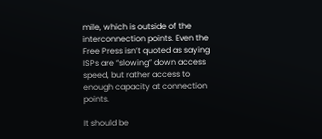mile, which is outside of the interconnection points. Even the Free Press isn’t quoted as saying ISPs are “slowing” down access speed, but rather access to enough capacity at connection points.

It should be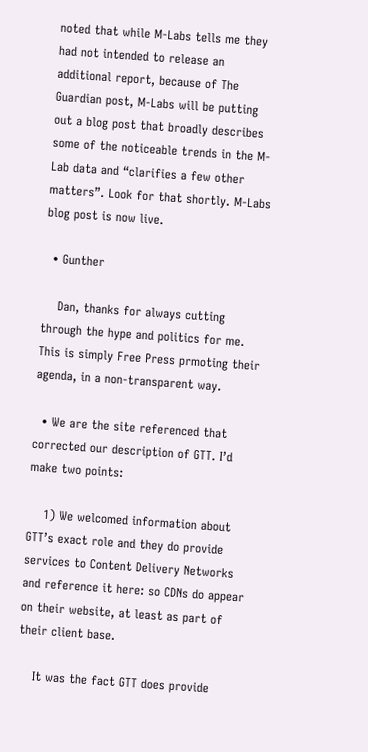noted that while M-Labs tells me they had not intended to release an additional report, because of The Guardian post, M-Labs will be putting out a blog post that broadly describes some of the noticeable trends in the M-Lab data and “clarifies a few other matters”. Look for that shortly. M-Labs blog post is now live.

  • Gunther

    Dan, thanks for always cutting through the hype and politics for me. This is simply Free Press prmoting their agenda, in a non-transparent way.

  • We are the site referenced that corrected our description of GTT. I’d make two points:

    1) We welcomed information about GTT’s exact role and they do provide services to Content Delivery Networks and reference it here: so CDNs do appear on their website, at least as part of their client base.

    It was the fact GTT does provide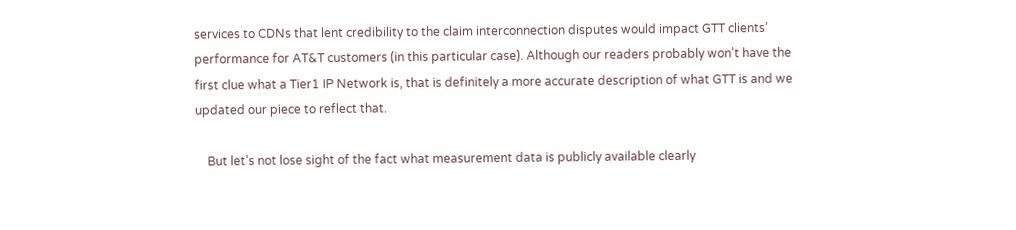services to CDNs that lent credibility to the claim interconnection disputes would impact GTT clients’ performance for AT&T customers (in this particular case). Although our readers probably won’t have the first clue what a Tier1 IP Network is, that is definitely a more accurate description of what GTT is and we updated our piece to reflect that.

    But let’s not lose sight of the fact what measurement data is publicly available clearly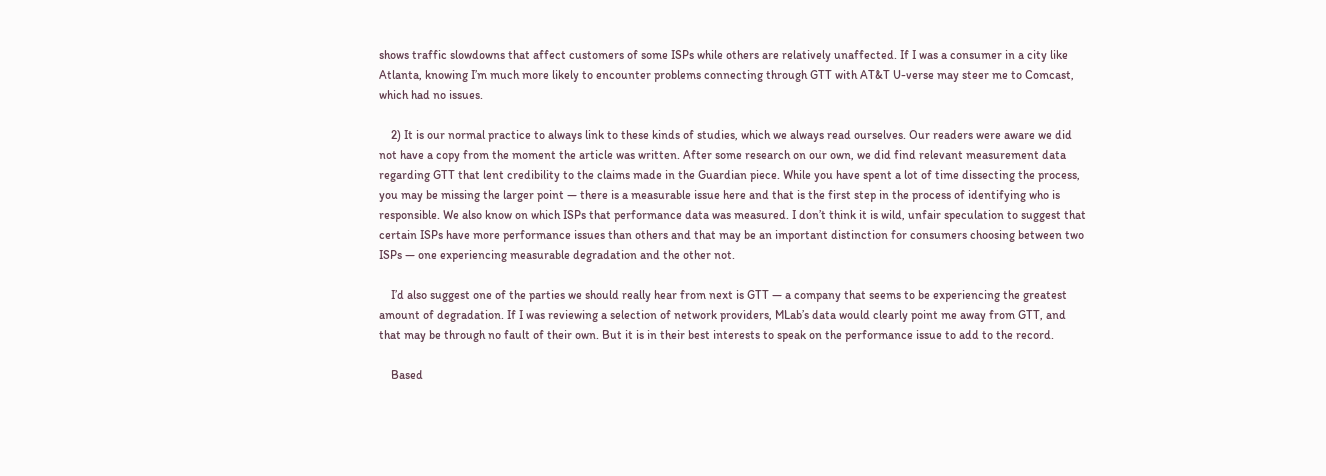shows traffic slowdowns that affect customers of some ISPs while others are relatively unaffected. If I was a consumer in a city like Atlanta, knowing I’m much more likely to encounter problems connecting through GTT with AT&T U-verse may steer me to Comcast, which had no issues.

    2) It is our normal practice to always link to these kinds of studies, which we always read ourselves. Our readers were aware we did not have a copy from the moment the article was written. After some research on our own, we did find relevant measurement data regarding GTT that lent credibility to the claims made in the Guardian piece. While you have spent a lot of time dissecting the process, you may be missing the larger point — there is a measurable issue here and that is the first step in the process of identifying who is responsible. We also know on which ISPs that performance data was measured. I don’t think it is wild, unfair speculation to suggest that certain ISPs have more performance issues than others and that may be an important distinction for consumers choosing between two ISPs — one experiencing measurable degradation and the other not.

    I’d also suggest one of the parties we should really hear from next is GTT — a company that seems to be experiencing the greatest amount of degradation. If I was reviewing a selection of network providers, MLab’s data would clearly point me away from GTT, and that may be through no fault of their own. But it is in their best interests to speak on the performance issue to add to the record.

    Based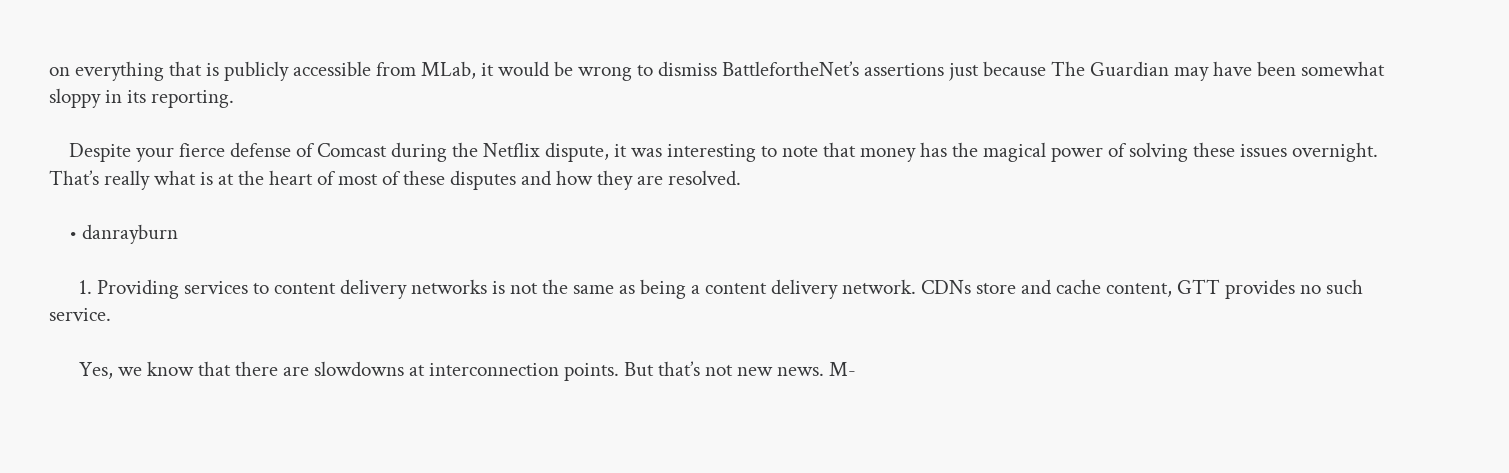on everything that is publicly accessible from MLab, it would be wrong to dismiss BattlefortheNet’s assertions just because The Guardian may have been somewhat sloppy in its reporting.

    Despite your fierce defense of Comcast during the Netflix dispute, it was interesting to note that money has the magical power of solving these issues overnight. That’s really what is at the heart of most of these disputes and how they are resolved.

    • danrayburn

      1. Providing services to content delivery networks is not the same as being a content delivery network. CDNs store and cache content, GTT provides no such service.

      Yes, we know that there are slowdowns at interconnection points. But that’s not new news. M-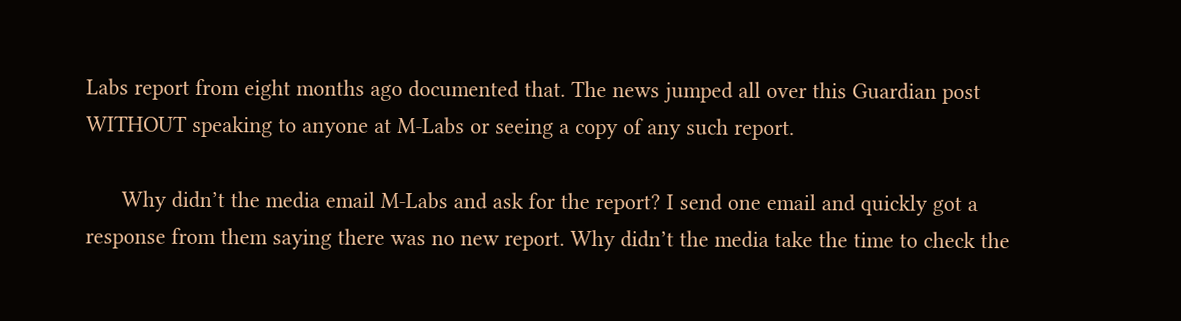Labs report from eight months ago documented that. The news jumped all over this Guardian post WITHOUT speaking to anyone at M-Labs or seeing a copy of any such report.

      Why didn’t the media email M-Labs and ask for the report? I send one email and quickly got a response from them saying there was no new report. Why didn’t the media take the time to check the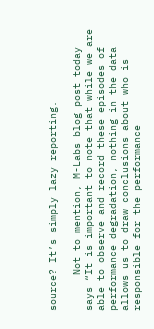source? It’s simply lazy reporting.

      Not to mention, M-Labs blog post today says “It is important to note that while we are able to observe and record these episodes of performance degradation, nothing in the data allows us to draw conclusions about who is responsible for the performance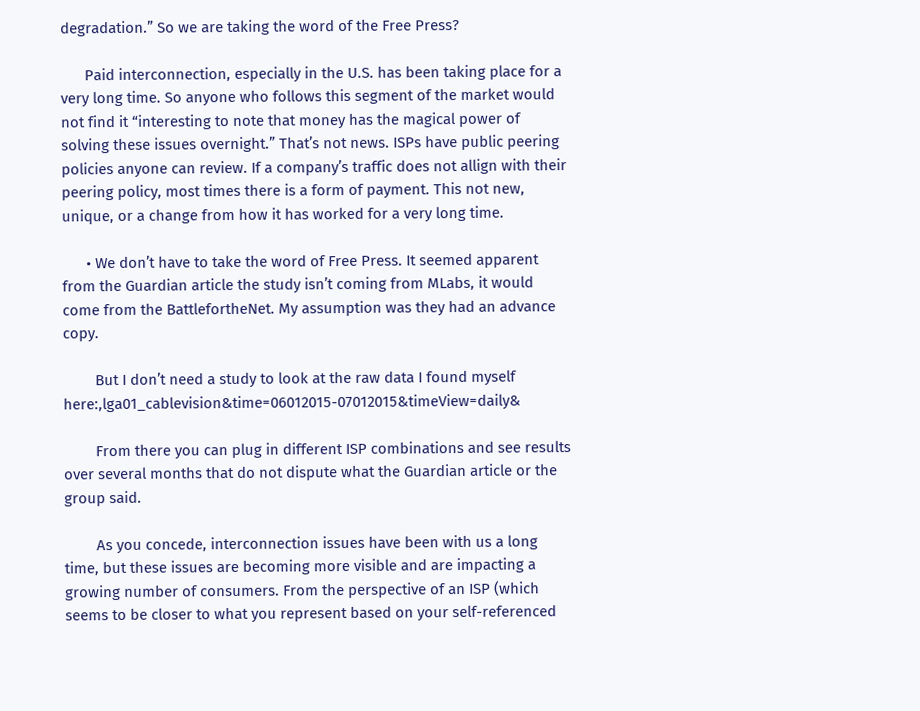degradation.” So we are taking the word of the Free Press?

      Paid interconnection, especially in the U.S. has been taking place for a very long time. So anyone who follows this segment of the market would not find it “interesting to note that money has the magical power of solving these issues overnight.” That’s not news. ISPs have public peering policies anyone can review. If a company’s traffic does not allign with their peering policy, most times there is a form of payment. This not new, unique, or a change from how it has worked for a very long time.

      • We don’t have to take the word of Free Press. It seemed apparent from the Guardian article the study isn’t coming from MLabs, it would come from the BattlefortheNet. My assumption was they had an advance copy.

        But I don’t need a study to look at the raw data I found myself here:,lga01_cablevision&time=06012015-07012015&timeView=daily&

        From there you can plug in different ISP combinations and see results over several months that do not dispute what the Guardian article or the group said.

        As you concede, interconnection issues have been with us a long time, but these issues are becoming more visible and are impacting a growing number of consumers. From the perspective of an ISP (which seems to be closer to what you represent based on your self-referenced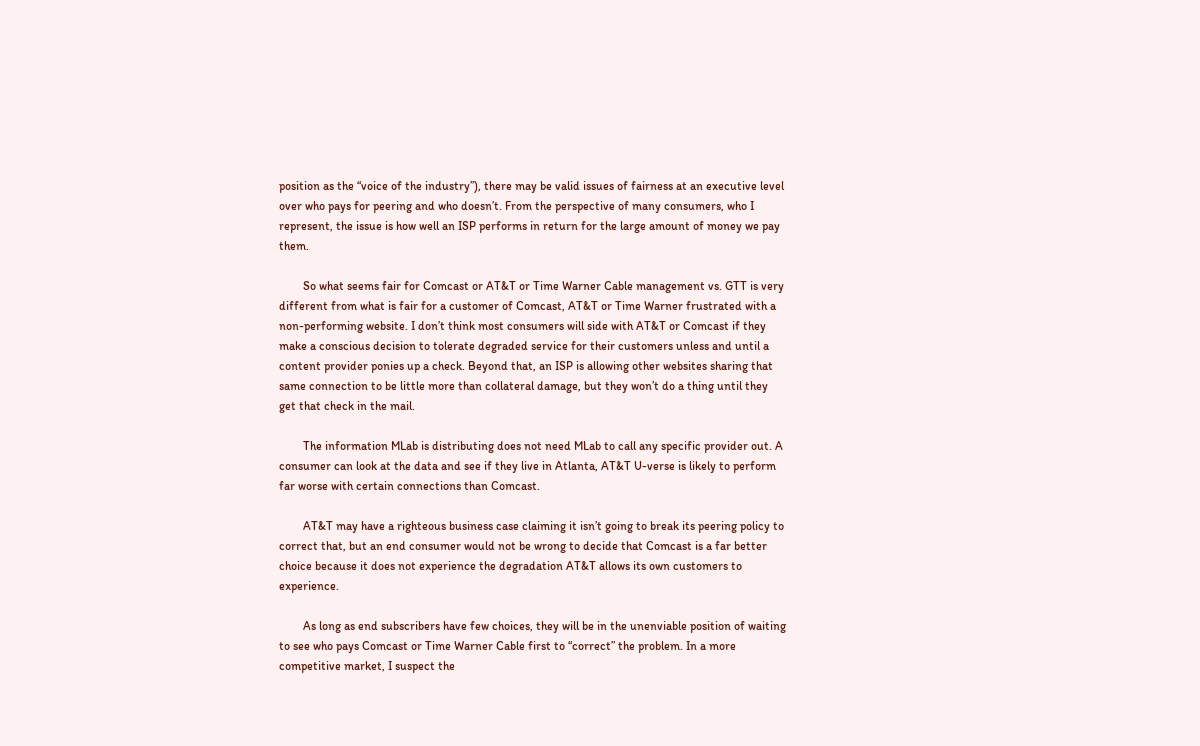position as the “voice of the industry”), there may be valid issues of fairness at an executive level over who pays for peering and who doesn’t. From the perspective of many consumers, who I represent, the issue is how well an ISP performs in return for the large amount of money we pay them.

        So what seems fair for Comcast or AT&T or Time Warner Cable management vs. GTT is very different from what is fair for a customer of Comcast, AT&T or Time Warner frustrated with a non-performing website. I don’t think most consumers will side with AT&T or Comcast if they make a conscious decision to tolerate degraded service for their customers unless and until a content provider ponies up a check. Beyond that, an ISP is allowing other websites sharing that same connection to be little more than collateral damage, but they won’t do a thing until they get that check in the mail.

        The information MLab is distributing does not need MLab to call any specific provider out. A consumer can look at the data and see if they live in Atlanta, AT&T U-verse is likely to perform far worse with certain connections than Comcast.

        AT&T may have a righteous business case claiming it isn’t going to break its peering policy to correct that, but an end consumer would not be wrong to decide that Comcast is a far better choice because it does not experience the degradation AT&T allows its own customers to experience.

        As long as end subscribers have few choices, they will be in the unenviable position of waiting to see who pays Comcast or Time Warner Cable first to “correct” the problem. In a more competitive market, I suspect the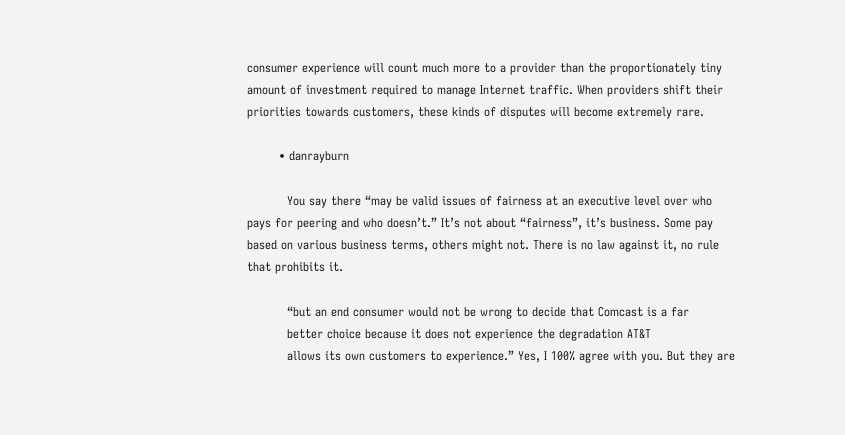consumer experience will count much more to a provider than the proportionately tiny amount of investment required to manage Internet traffic. When providers shift their priorities towards customers, these kinds of disputes will become extremely rare.

        • danrayburn

          You say there “may be valid issues of fairness at an executive level over who pays for peering and who doesn’t.” It’s not about “fairness”, it’s business. Some pay based on various business terms, others might not. There is no law against it, no rule that prohibits it.

          “but an end consumer would not be wrong to decide that Comcast is a far
          better choice because it does not experience the degradation AT&T
          allows its own customers to experience.” Yes, I 100% agree with you. But they are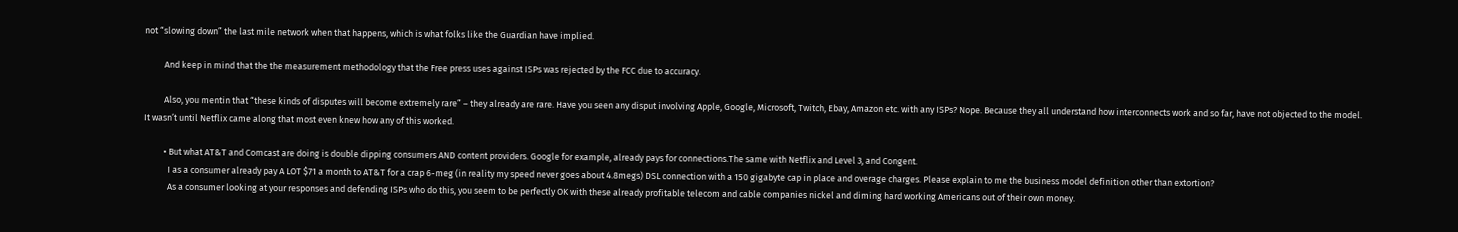not “slowing down” the last mile network when that happens, which is what folks like the Guardian have implied.

          And keep in mind that the the measurement methodology that the Free press uses against ISPs was rejected by the FCC due to accuracy.

          Also, you mentin that “these kinds of disputes will become extremely rare” – they already are rare. Have you seen any disput involving Apple, Google, Microsoft, Twitch, Ebay, Amazon etc. with any ISPs? Nope. Because they all understand how interconnects work and so far, have not objected to the model. It wasn’t until Netflix came along that most even knew how any of this worked.

          • But what AT&T and Comcast are doing is double dipping consumers AND content providers. Google for example, already pays for connections.The same with Netflix and Level 3, and Congent.
            I as a consumer already pay A LOT $71 a month to AT&T for a crap 6-meg (in reality my speed never goes about 4.8megs) DSL connection with a 150 gigabyte cap in place and overage charges. Please explain to me the business model definition other than extortion?
            As a consumer looking at your responses and defending ISPs who do this, you seem to be perfectly OK with these already profitable telecom and cable companies nickel and diming hard working Americans out of their own money.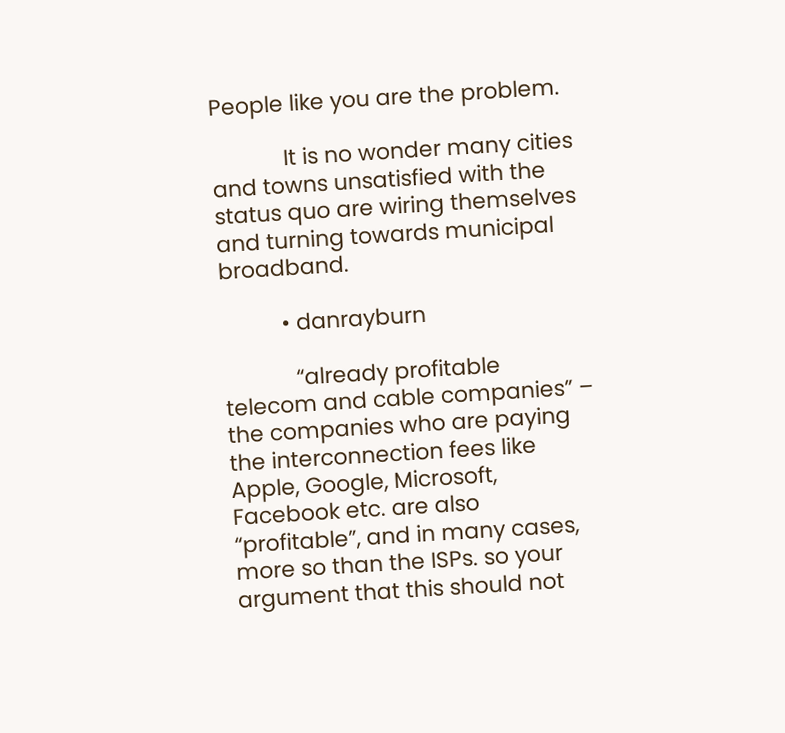People like you are the problem.

            It is no wonder many cities and towns unsatisfied with the status quo are wiring themselves and turning towards municipal broadband.

          • danrayburn

            “already profitable telecom and cable companies” – the companies who are paying the interconnection fees like Apple, Google, Microsoft, Facebook etc. are also “profitable”, and in many cases, more so than the ISPs. so your argument that this should not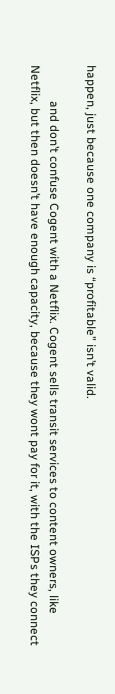happen, just because one company is “profitable” isn’t valid.

            and don’t confuse Cogent with a Netflix. Cogent sells transit services to content owners, like Netflix, but then doesn’t have enough capacity, because they wont pay for it, with the ISPs they connect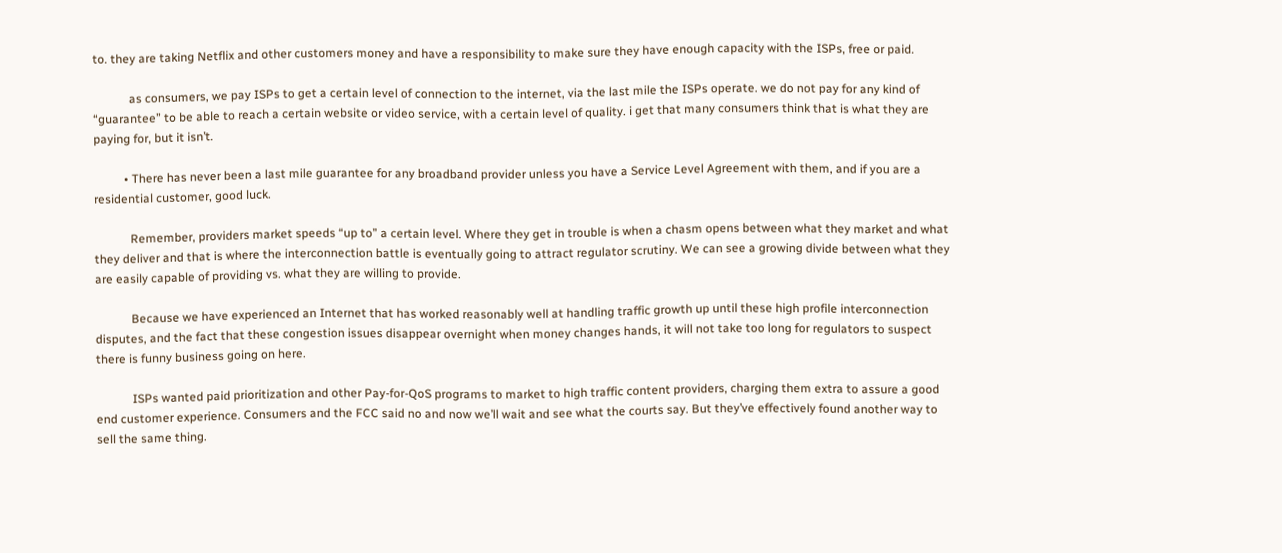to. they are taking Netflix and other customers money and have a responsibility to make sure they have enough capacity with the ISPs, free or paid.

            as consumers, we pay ISPs to get a certain level of connection to the internet, via the last mile the ISPs operate. we do not pay for any kind of “guarantee” to be able to reach a certain website or video service, with a certain level of quality. i get that many consumers think that is what they are paying for, but it isn’t.

          • There has never been a last mile guarantee for any broadband provider unless you have a Service Level Agreement with them, and if you are a residential customer, good luck.

            Remember, providers market speeds “up to” a certain level. Where they get in trouble is when a chasm opens between what they market and what they deliver and that is where the interconnection battle is eventually going to attract regulator scrutiny. We can see a growing divide between what they are easily capable of providing vs. what they are willing to provide.

            Because we have experienced an Internet that has worked reasonably well at handling traffic growth up until these high profile interconnection disputes, and the fact that these congestion issues disappear overnight when money changes hands, it will not take too long for regulators to suspect there is funny business going on here.

            ISPs wanted paid prioritization and other Pay-for-QoS programs to market to high traffic content providers, charging them extra to assure a good end customer experience. Consumers and the FCC said no and now we’ll wait and see what the courts say. But they’ve effectively found another way to sell the same thing.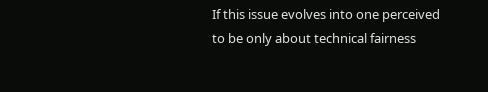If this issue evolves into one perceived to be only about technical fairness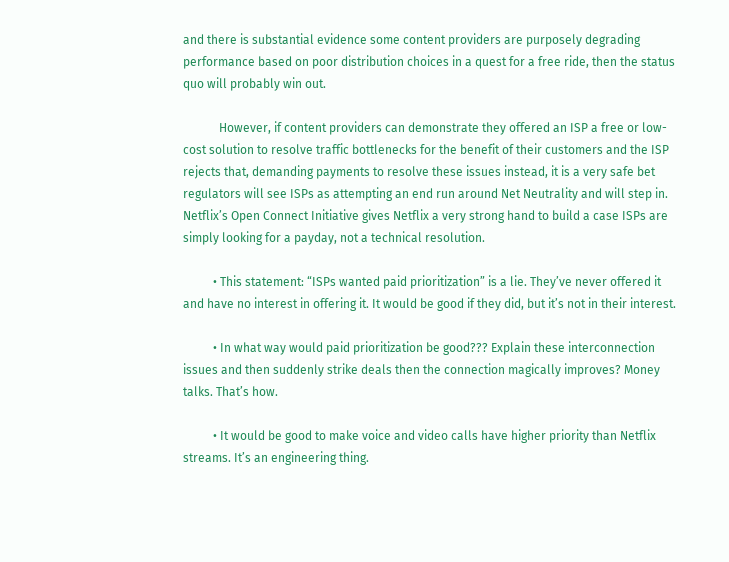and there is substantial evidence some content providers are purposely degrading performance based on poor distribution choices in a quest for a free ride, then the status quo will probably win out.

            However, if content providers can demonstrate they offered an ISP a free or low-cost solution to resolve traffic bottlenecks for the benefit of their customers and the ISP rejects that, demanding payments to resolve these issues instead, it is a very safe bet regulators will see ISPs as attempting an end run around Net Neutrality and will step in. Netflix’s Open Connect Initiative gives Netflix a very strong hand to build a case ISPs are simply looking for a payday, not a technical resolution.

          • This statement: “ISPs wanted paid prioritization” is a lie. They’ve never offered it and have no interest in offering it. It would be good if they did, but it’s not in their interest.

          • In what way would paid prioritization be good??? Explain these interconnection issues and then suddenly strike deals then the connection magically improves? Money talks. That’s how.

          • It would be good to make voice and video calls have higher priority than Netflix streams. It’s an engineering thing.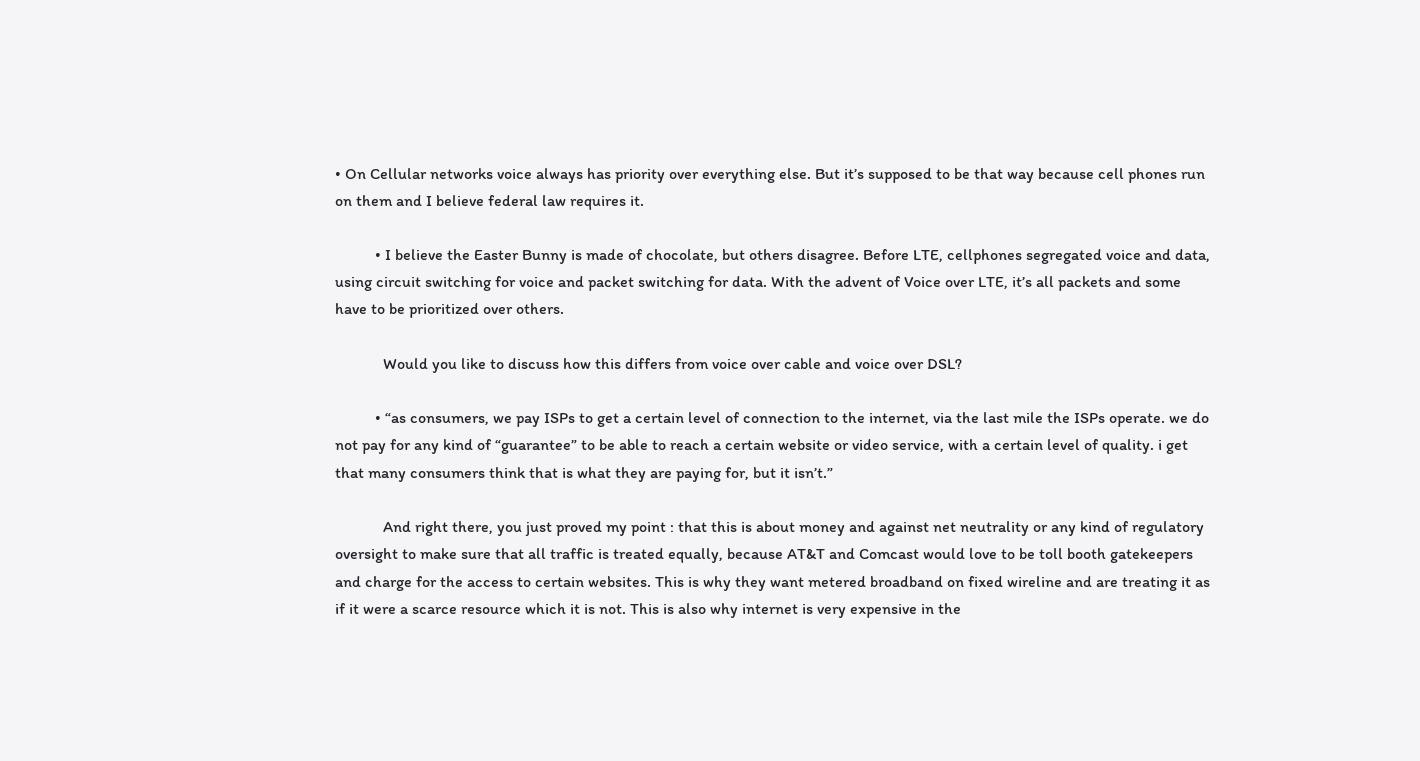• On Cellular networks voice always has priority over everything else. But it’s supposed to be that way because cell phones run on them and I believe federal law requires it.

          • I believe the Easter Bunny is made of chocolate, but others disagree. Before LTE, cellphones segregated voice and data, using circuit switching for voice and packet switching for data. With the advent of Voice over LTE, it’s all packets and some have to be prioritized over others.

            Would you like to discuss how this differs from voice over cable and voice over DSL?

          • “as consumers, we pay ISPs to get a certain level of connection to the internet, via the last mile the ISPs operate. we do not pay for any kind of “guarantee” to be able to reach a certain website or video service, with a certain level of quality. i get that many consumers think that is what they are paying for, but it isn’t.”

            And right there, you just proved my point : that this is about money and against net neutrality or any kind of regulatory oversight to make sure that all traffic is treated equally, because AT&T and Comcast would love to be toll booth gatekeepers and charge for the access to certain websites. This is why they want metered broadband on fixed wireline and are treating it as if it were a scarce resource which it is not. This is also why internet is very expensive in the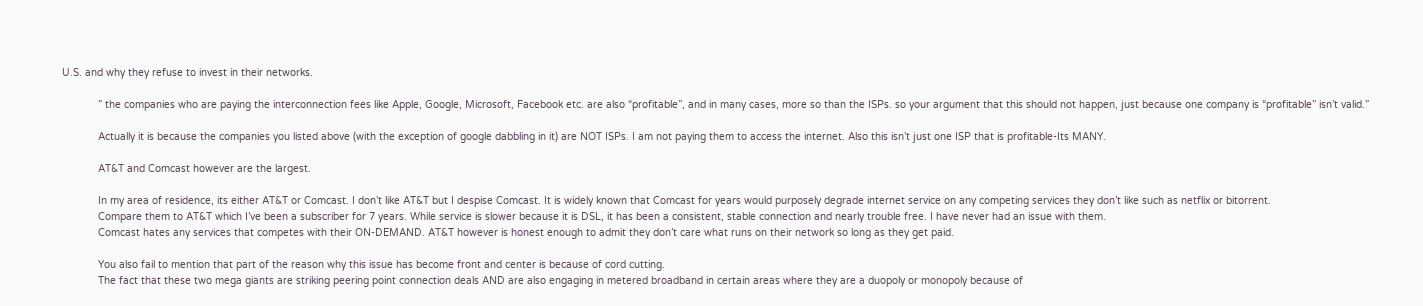U.S. and why they refuse to invest in their networks.

            ” the companies who are paying the interconnection fees like Apple, Google, Microsoft, Facebook etc. are also “profitable”, and in many cases, more so than the ISPs. so your argument that this should not happen, just because one company is “profitable” isn’t valid.”

            Actually it is because the companies you listed above (with the exception of google dabbling in it) are NOT ISPs. I am not paying them to access the internet. Also this isn’t just one ISP that is profitable-Its MANY.

            AT&T and Comcast however are the largest.

            In my area of residence, its either AT&T or Comcast. I don’t like AT&T but I despise Comcast. It is widely known that Comcast for years would purposely degrade internet service on any competing services they don’t like such as netflix or bitorrent.
            Compare them to AT&T which I’ve been a subscriber for 7 years. While service is slower because it is DSL, it has been a consistent, stable connection and nearly trouble free. I have never had an issue with them.
            Comcast hates any services that competes with their ON-DEMAND. AT&T however is honest enough to admit they don’t care what runs on their network so long as they get paid.

            You also fail to mention that part of the reason why this issue has become front and center is because of cord cutting.
            The fact that these two mega giants are striking peering point connection deals AND are also engaging in metered broadband in certain areas where they are a duopoly or monopoly because of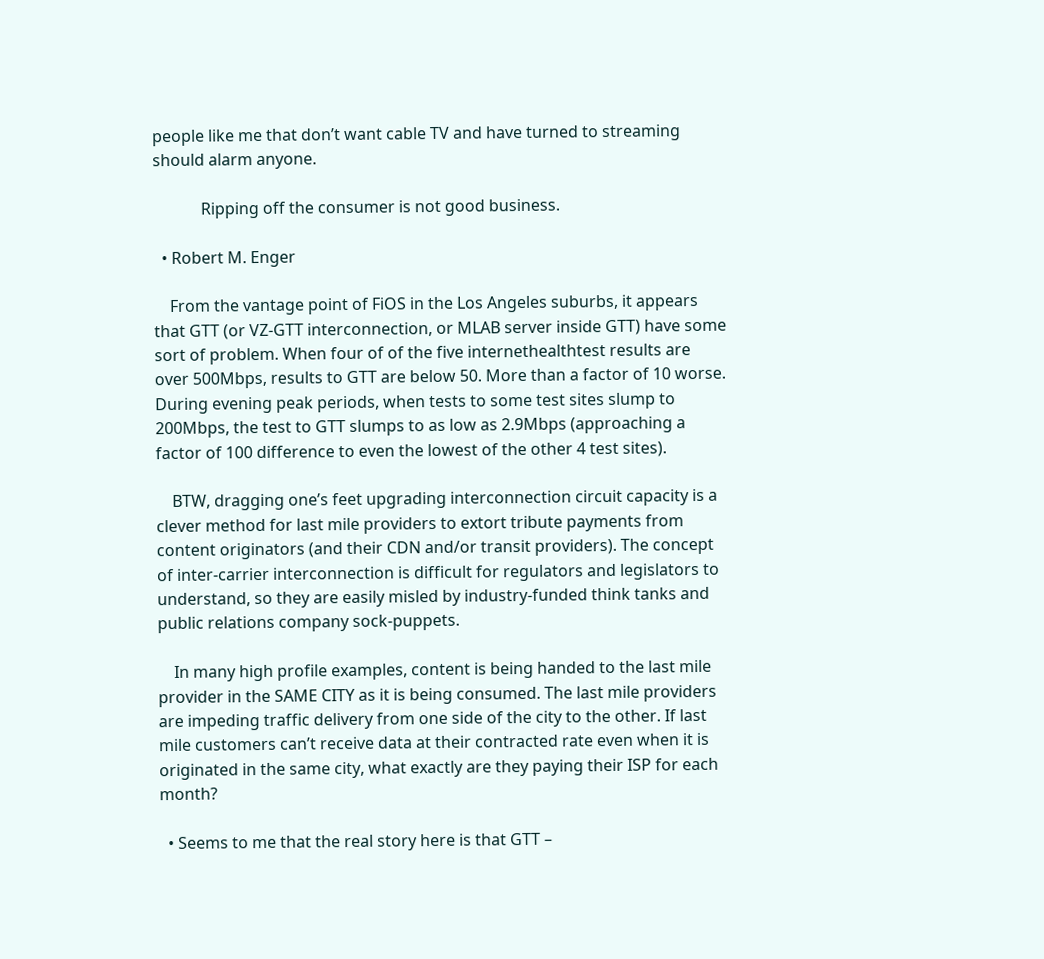people like me that don’t want cable TV and have turned to streaming should alarm anyone.

            Ripping off the consumer is not good business.

  • Robert M. Enger

    From the vantage point of FiOS in the Los Angeles suburbs, it appears that GTT (or VZ-GTT interconnection, or MLAB server inside GTT) have some sort of problem. When four of of the five internethealthtest results are over 500Mbps, results to GTT are below 50. More than a factor of 10 worse. During evening peak periods, when tests to some test sites slump to 200Mbps, the test to GTT slumps to as low as 2.9Mbps (approaching a factor of 100 difference to even the lowest of the other 4 test sites).

    BTW, dragging one’s feet upgrading interconnection circuit capacity is a clever method for last mile providers to extort tribute payments from content originators (and their CDN and/or transit providers). The concept of inter-carrier interconnection is difficult for regulators and legislators to understand, so they are easily misled by industry-funded think tanks and public relations company sock-puppets.

    In many high profile examples, content is being handed to the last mile provider in the SAME CITY as it is being consumed. The last mile providers are impeding traffic delivery from one side of the city to the other. If last mile customers can’t receive data at their contracted rate even when it is originated in the same city, what exactly are they paying their ISP for each month?

  • Seems to me that the real story here is that GTT –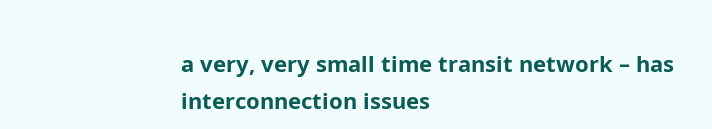a very, very small time transit network – has interconnection issues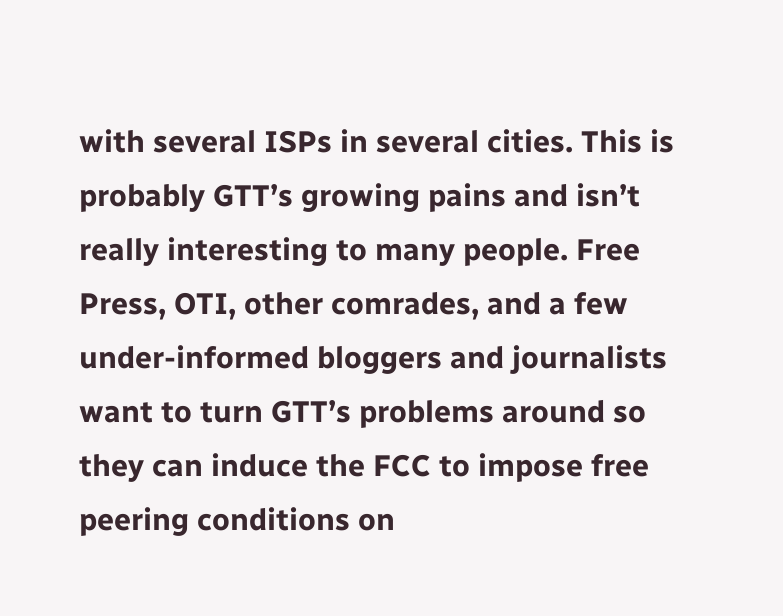with several ISPs in several cities. This is probably GTT’s growing pains and isn’t really interesting to many people. Free Press, OTI, other comrades, and a few under-informed bloggers and journalists want to turn GTT’s problems around so they can induce the FCC to impose free peering conditions on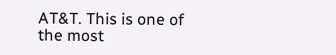AT&T. This is one of the most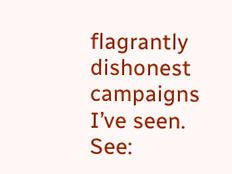flagrantly dishonest campaigns I’ve seen. See: